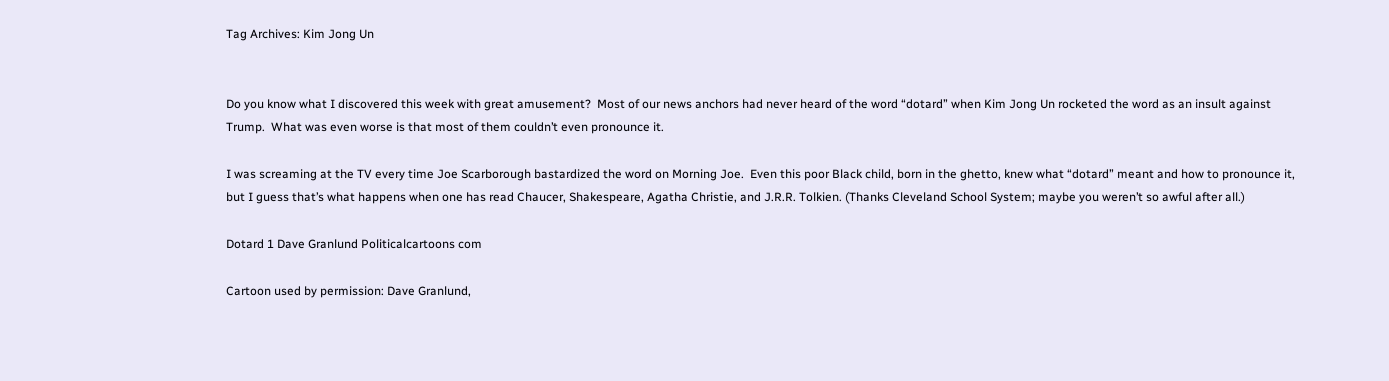Tag Archives: Kim Jong Un


Do you know what I discovered this week with great amusement?  Most of our news anchors had never heard of the word “dotard” when Kim Jong Un rocketed the word as an insult against Trump.  What was even worse is that most of them couldn’t even pronounce it.

I was screaming at the TV every time Joe Scarborough bastardized the word on Morning Joe.  Even this poor Black child, born in the ghetto, knew what “dotard” meant and how to pronounce it, but I guess that’s what happens when one has read Chaucer, Shakespeare, Agatha Christie, and J.R.R. Tolkien. (Thanks Cleveland School System; maybe you weren’t so awful after all.)

Dotard 1 Dave Granlund Politicalcartoons com

Cartoon used by permission: Dave Granlund,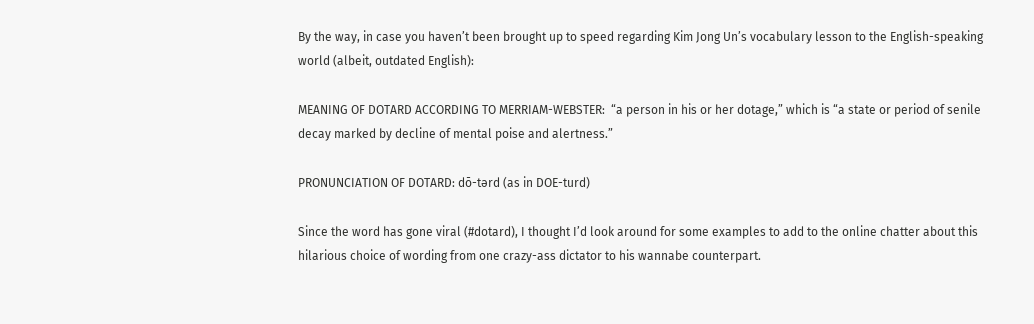By the way, in case you haven’t been brought up to speed regarding Kim Jong Un’s vocabulary lesson to the English-speaking world (albeit, outdated English):

MEANING OF DOTARD ACCORDING TO MERRIAM-WEBSTER:  “a person in his or her dotage,” which is “a state or period of senile decay marked by decline of mental poise and alertness.”

PRONUNCIATION OF DOTARD: dō-tərd (as in DOE-turd)

Since the word has gone viral (#dotard), I thought I’d look around for some examples to add to the online chatter about this hilarious choice of wording from one crazy-ass dictator to his wannabe counterpart.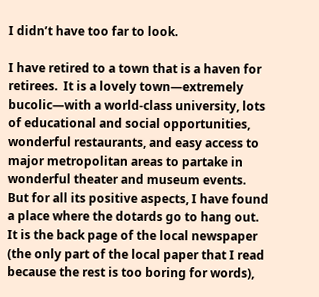I didn’t have too far to look.

I have retired to a town that is a haven for retirees.  It is a lovely town—extremely bucolic—with a world-class university, lots of educational and social opportunities, wonderful restaurants, and easy access to major metropolitan areas to partake in wonderful theater and museum events.  But for all its positive aspects, I have found a place where the dotards go to hang out.  It is the back page of the local newspaper (the only part of the local paper that I read because the rest is too boring for words),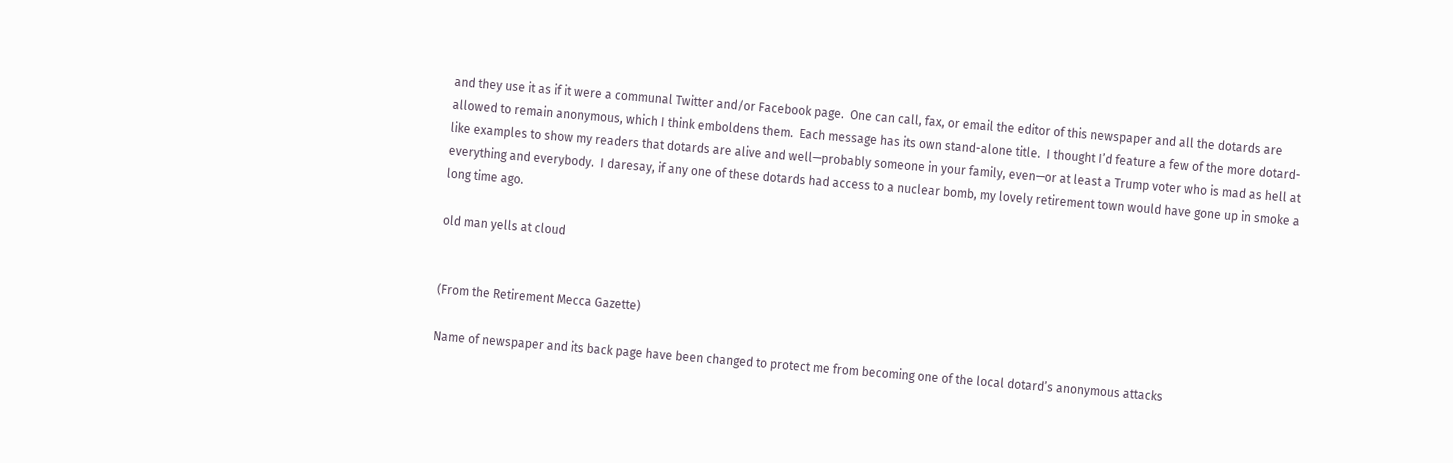and they use it as if it were a communal Twitter and/or Facebook page.  One can call, fax, or email the editor of this newspaper and all the dotards are allowed to remain anonymous, which I think emboldens them.  Each message has its own stand-alone title.  I thought I’d feature a few of the more dotard-like examples to show my readers that dotards are alive and well—probably someone in your family, even—or at least a Trump voter who is mad as hell at everything and everybody.  I daresay, if any one of these dotards had access to a nuclear bomb, my lovely retirement town would have gone up in smoke a long time ago.

old man yells at cloud


(From the Retirement Mecca Gazette)

Name of newspaper and its back page have been changed to protect me from becoming one of the local dotard’s anonymous attacks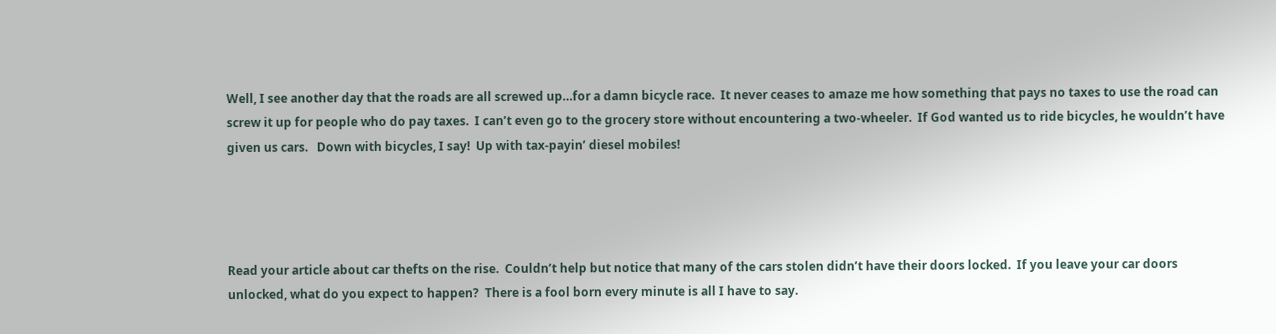Well, I see another day that the roads are all screwed up…for a damn bicycle race.  It never ceases to amaze me how something that pays no taxes to use the road can screw it up for people who do pay taxes.  I can’t even go to the grocery store without encountering a two-wheeler.  If God wanted us to ride bicycles, he wouldn’t have given us cars.   Down with bicycles, I say!  Up with tax-payin’ diesel mobiles!




Read your article about car thefts on the rise.  Couldn’t help but notice that many of the cars stolen didn’t have their doors locked.  If you leave your car doors unlocked, what do you expect to happen?  There is a fool born every minute is all I have to say.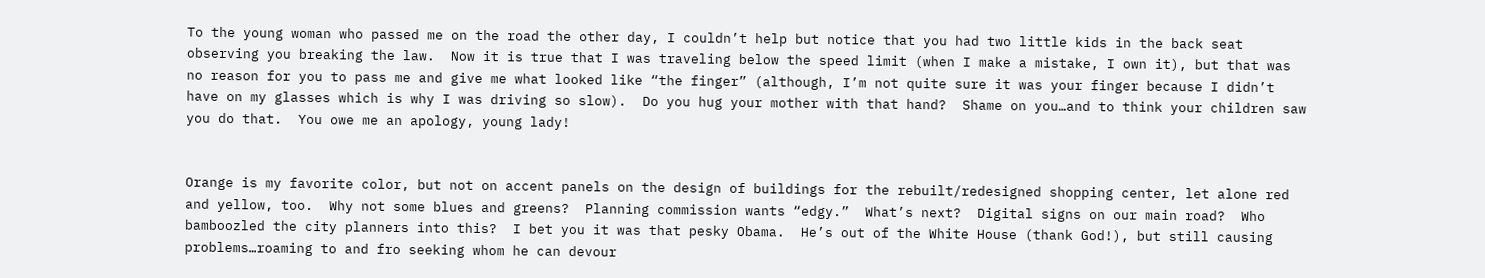To the young woman who passed me on the road the other day, I couldn’t help but notice that you had two little kids in the back seat observing you breaking the law.  Now it is true that I was traveling below the speed limit (when I make a mistake, I own it), but that was no reason for you to pass me and give me what looked like “the finger” (although, I’m not quite sure it was your finger because I didn’t have on my glasses which is why I was driving so slow).  Do you hug your mother with that hand?  Shame on you…and to think your children saw you do that.  You owe me an apology, young lady!


Orange is my favorite color, but not on accent panels on the design of buildings for the rebuilt/redesigned shopping center, let alone red and yellow, too.  Why not some blues and greens?  Planning commission wants “edgy.”  What’s next?  Digital signs on our main road?  Who bamboozled the city planners into this?  I bet you it was that pesky Obama.  He’s out of the White House (thank God!), but still causing problems…roaming to and fro seeking whom he can devour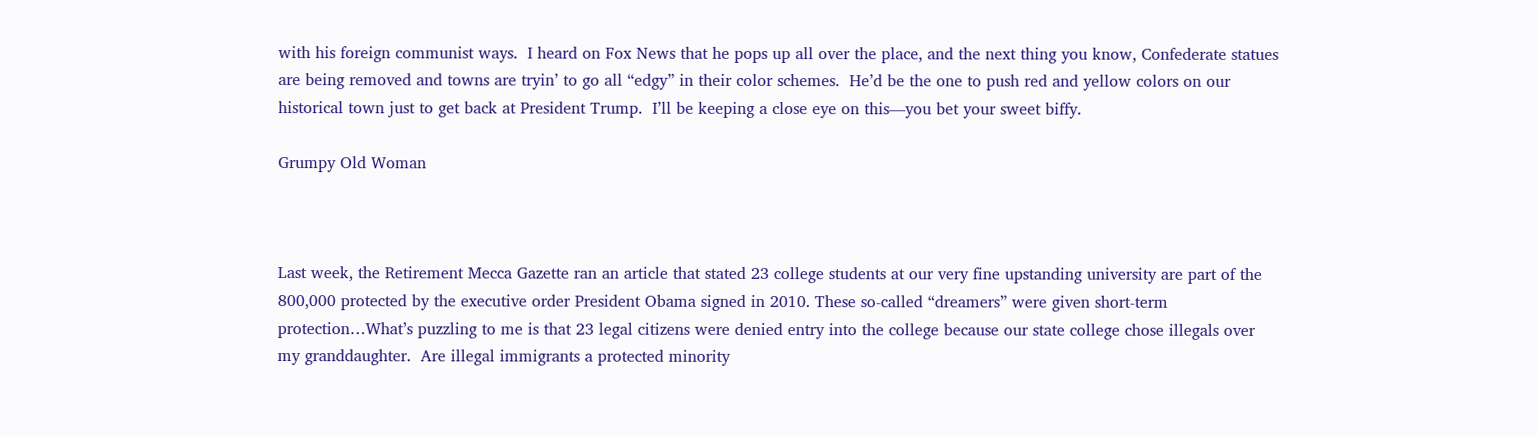with his foreign communist ways.  I heard on Fox News that he pops up all over the place, and the next thing you know, Confederate statues are being removed and towns are tryin’ to go all “edgy” in their color schemes.  He’d be the one to push red and yellow colors on our historical town just to get back at President Trump.  I’ll be keeping a close eye on this—you bet your sweet biffy.

Grumpy Old Woman



Last week, the Retirement Mecca Gazette ran an article that stated 23 college students at our very fine upstanding university are part of the 800,000 protected by the executive order President Obama signed in 2010. These so-called “dreamers” were given short-term protection…What’s puzzling to me is that 23 legal citizens were denied entry into the college because our state college chose illegals over my granddaughter.  Are illegal immigrants a protected minority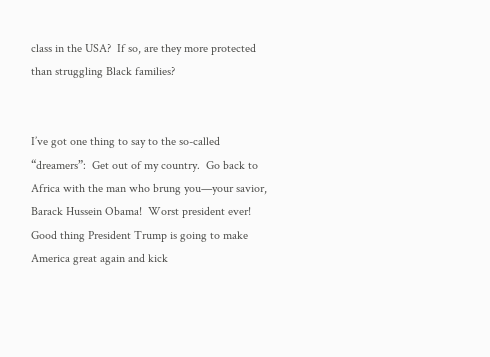class in the USA?  If so, are they more protected than struggling Black families?


I’ve got one thing to say to the so-called “dreamers”:  Get out of my country.  Go back to Africa with the man who brung you—your savior, Barack Hussein Obama!  Worst president ever!  Good thing President Trump is going to make America great again and kick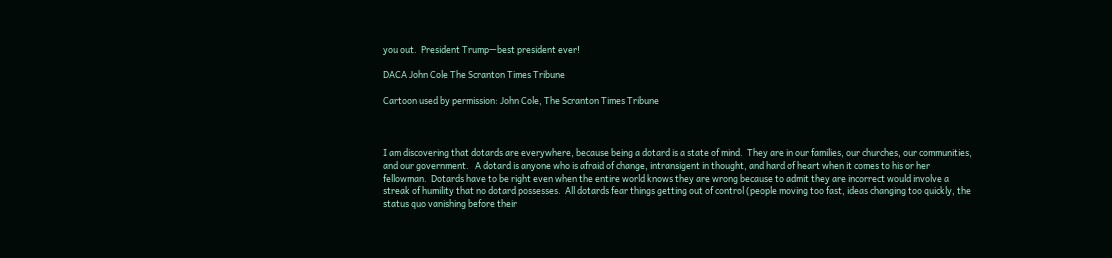you out.  President Trump—best president ever!

DACA John Cole The Scranton Times Tribune

Cartoon used by permission: John Cole, The Scranton Times Tribune



I am discovering that dotards are everywhere, because being a dotard is a state of mind.  They are in our families, our churches, our communities, and our government.   A dotard is anyone who is afraid of change, intransigent in thought, and hard of heart when it comes to his or her fellowman.  Dotards have to be right even when the entire world knows they are wrong because to admit they are incorrect would involve a streak of humility that no dotard possesses.  All dotards fear things getting out of control (people moving too fast, ideas changing too quickly, the status quo vanishing before their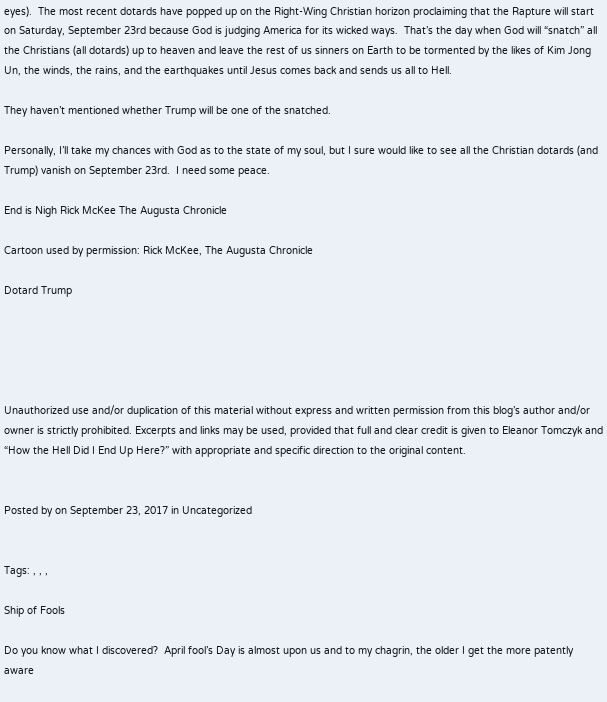eyes).  The most recent dotards have popped up on the Right-Wing Christian horizon proclaiming that the Rapture will start on Saturday, September 23rd because God is judging America for its wicked ways.  That’s the day when God will “snatch” all the Christians (all dotards) up to heaven and leave the rest of us sinners on Earth to be tormented by the likes of Kim Jong Un, the winds, the rains, and the earthquakes until Jesus comes back and sends us all to Hell.

They haven’t mentioned whether Trump will be one of the snatched.

Personally, I’ll take my chances with God as to the state of my soul, but I sure would like to see all the Christian dotards (and Trump) vanish on September 23rd.  I need some peace.

End is Nigh Rick McKee The Augusta Chronicle

Cartoon used by permission: Rick McKee, The Augusta Chronicle

Dotard Trump





Unauthorized use and/or duplication of this material without express and written permission from this blog’s author and/or owner is strictly prohibited. Excerpts and links may be used, provided that full and clear credit is given to Eleanor Tomczyk and “How the Hell Did I End Up Here?” with appropriate and specific direction to the original content.


Posted by on September 23, 2017 in Uncategorized


Tags: , , ,

Ship of Fools

Do you know what I discovered?  April fool’s Day is almost upon us and to my chagrin, the older I get the more patently aware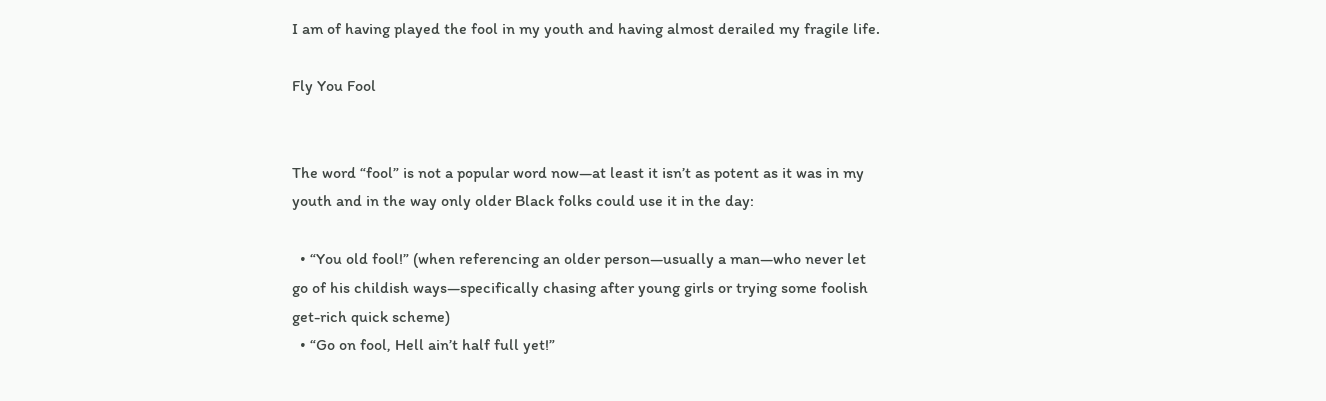I am of having played the fool in my youth and having almost derailed my fragile life.

Fly You Fool


The word “fool” is not a popular word now—at least it isn’t as potent as it was in my youth and in the way only older Black folks could use it in the day:

  • “You old fool!” (when referencing an older person—usually a man—who never let go of his childish ways—specifically chasing after young girls or trying some foolish get-rich quick scheme)
  • “Go on fool, Hell ain’t half full yet!”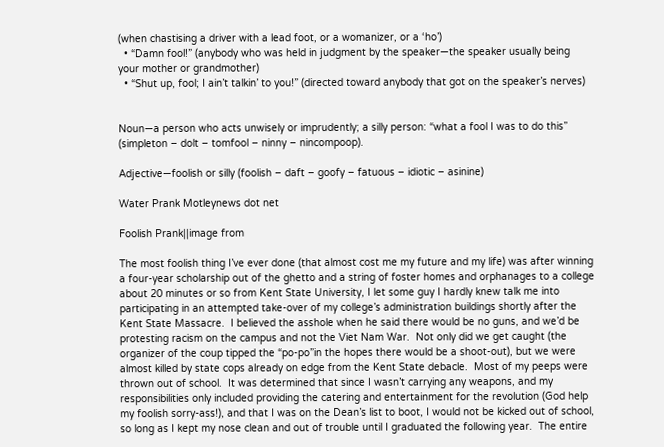(when chastising a driver with a lead foot, or a womanizer, or a ‘ho’)
  • “Damn fool!” (anybody who was held in judgment by the speaker—the speaker usually being your mother or grandmother)
  • “Shut up, fool; I ain’t talkin’ to you!” (directed toward anybody that got on the speaker’s nerves)


Noun—a person who acts unwisely or imprudently; a silly person: “what a fool I was to do this” (simpleton – dolt – tomfool – ninny – nincompoop).

Adjective—foolish or silly (foolish – daft – goofy – fatuous – idiotic – asinine)

Water Prank Motleynews dot net

Foolish Prank||image from

The most foolish thing I’ve ever done (that almost cost me my future and my life) was after winning a four-year scholarship out of the ghetto and a string of foster homes and orphanages to a college about 20 minutes or so from Kent State University, I let some guy I hardly knew talk me into participating in an attempted take-over of my college’s administration buildings shortly after the Kent State Massacre.  I believed the asshole when he said there would be no guns, and we’d be protesting racism on the campus and not the Viet Nam War.  Not only did we get caught (the organizer of the coup tipped the “po-po”in the hopes there would be a shoot-out), but we were almost killed by state cops already on edge from the Kent State debacle.  Most of my peeps were thrown out of school.  It was determined that since I wasn’t carrying any weapons, and my responsibilities only included providing the catering and entertainment for the revolution (God help my foolish sorry-ass!), and that I was on the Dean’s list to boot, I would not be kicked out of school, so long as I kept my nose clean and out of trouble until I graduated the following year.  The entire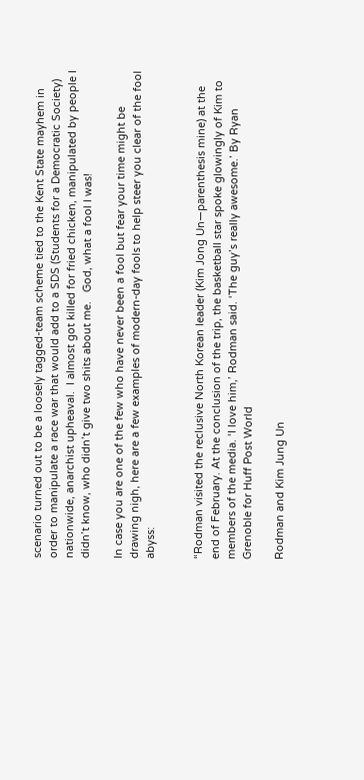scenario turned out to be a loosely tagged-team scheme tied to the Kent State mayhem in order to manipulate a race war that would add to a SDS (Students for a Democratic Society) nationwide, anarchist upheaval.  I almost got killed for fried chicken, manipulated by people I didn’t know, who didn’t give two shits about me.   God, what a fool I was!

In case you are one of the few who have never been a fool but fear your time might be drawing nigh, here are a few examples of modern-day fools to help steer you clear of the fool abyss:


“Rodman visited the reclusive North Korean leader (Kim Jong Un—parenthesis mine) at the end of February. At the conclusion of the trip, the basketball star spoke glowingly of Kim to members of the media. ‘I love him,’ Rodman said. ‘The guy’s really awesome.’ By Ryan Grenoble for Huff Post World

Rodman and Kim Jung Un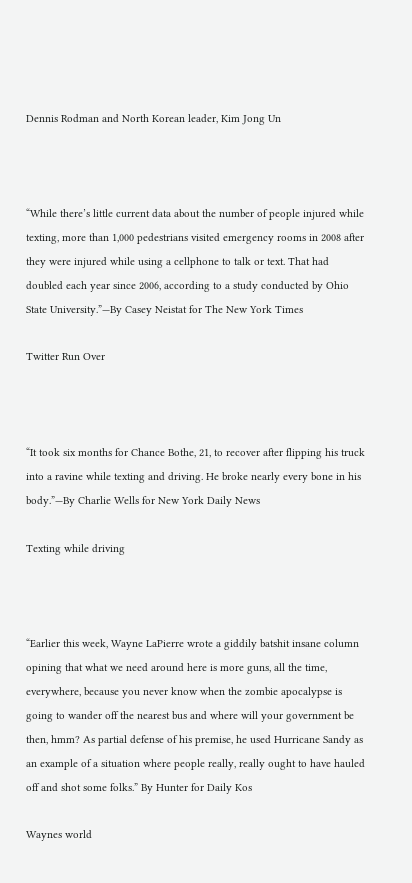Dennis Rodman and North Korean leader, Kim Jong Un



“While there’s little current data about the number of people injured while texting, more than 1,000 pedestrians visited emergency rooms in 2008 after they were injured while using a cellphone to talk or text. That had doubled each year since 2006, according to a study conducted by Ohio State University.”—By Casey Neistat for The New York Times

Twitter Run Over



“It took six months for Chance Bothe, 21, to recover after flipping his truck into a ravine while texting and driving. He broke nearly every bone in his body.”—By Charlie Wells for New York Daily News

Texting while driving



“Earlier this week, Wayne LaPierre wrote a giddily batshit insane column opining that what we need around here is more guns, all the time, everywhere, because you never know when the zombie apocalypse is going to wander off the nearest bus and where will your government be then, hmm? As partial defense of his premise, he used Hurricane Sandy as an example of a situation where people really, really ought to have hauled off and shot some folks.” By Hunter for Daily Kos

Waynes world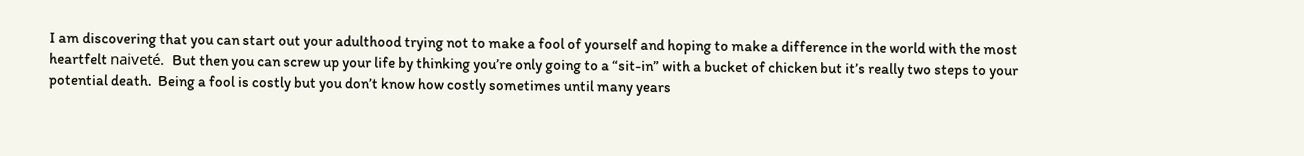I am discovering that you can start out your adulthood trying not to make a fool of yourself and hoping to make a difference in the world with the most heartfelt naiveté.  But then you can screw up your life by thinking you’re only going to a “sit-in” with a bucket of chicken but it’s really two steps to your potential death.  Being a fool is costly but you don’t know how costly sometimes until many years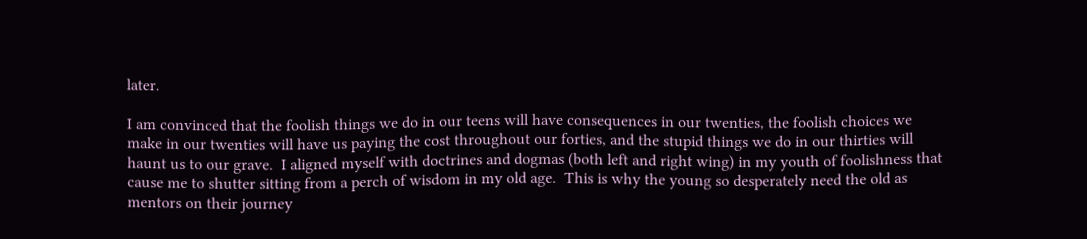later.

I am convinced that the foolish things we do in our teens will have consequences in our twenties, the foolish choices we make in our twenties will have us paying the cost throughout our forties, and the stupid things we do in our thirties will haunt us to our grave.  I aligned myself with doctrines and dogmas (both left and right wing) in my youth of foolishness that cause me to shutter sitting from a perch of wisdom in my old age.  This is why the young so desperately need the old as mentors on their journey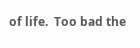of life.  Too bad the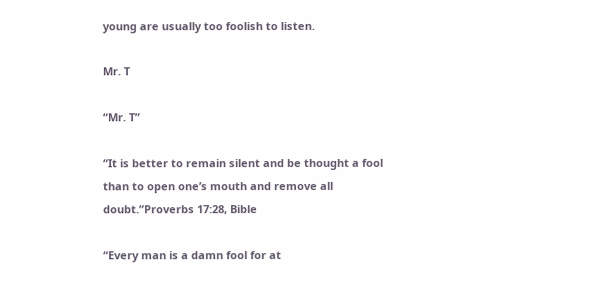young are usually too foolish to listen.

Mr. T

“Mr. T”

“It is better to remain silent and be thought a fool than to open one’s mouth and remove all doubt.”Proverbs 17:28, Bible

“Every man is a damn fool for at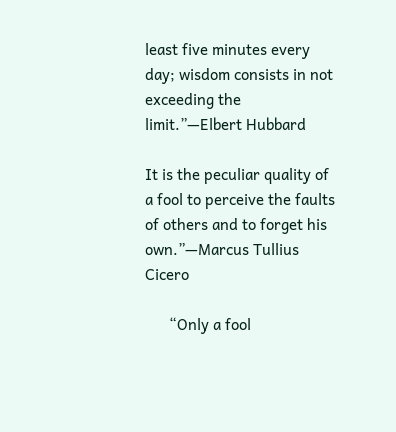least five minutes every day; wisdom consists in not exceeding the limit.”—Elbert Hubbard

It is the peculiar quality of a fool to perceive the faults of others and to forget his own.”—Marcus Tullius Cicero

      “Only a fool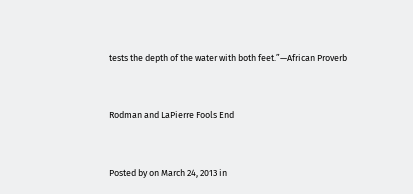tests the depth of the water with both feet.”—African Proverb


Rodman and LaPierre Fools End


Posted by on March 24, 2013 in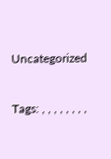Uncategorized


Tags: , , , , , , , ,